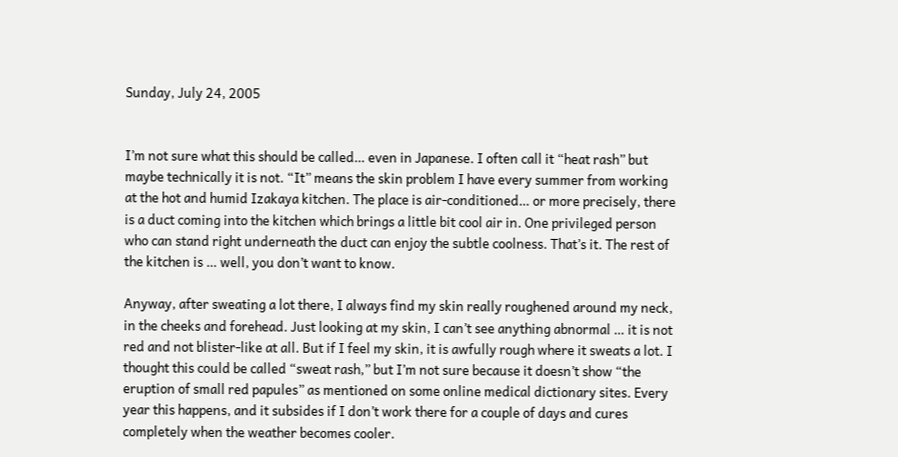Sunday, July 24, 2005


I’m not sure what this should be called… even in Japanese. I often call it “heat rash” but maybe technically it is not. “It” means the skin problem I have every summer from working at the hot and humid Izakaya kitchen. The place is air-conditioned… or more precisely, there is a duct coming into the kitchen which brings a little bit cool air in. One privileged person who can stand right underneath the duct can enjoy the subtle coolness. That’s it. The rest of the kitchen is … well, you don’t want to know.

Anyway, after sweating a lot there, I always find my skin really roughened around my neck, in the cheeks and forehead. Just looking at my skin, I can’t see anything abnormal … it is not red and not blister-like at all. But if I feel my skin, it is awfully rough where it sweats a lot. I thought this could be called “sweat rash,” but I’m not sure because it doesn’t show “the eruption of small red papules” as mentioned on some online medical dictionary sites. Every year this happens, and it subsides if I don’t work there for a couple of days and cures completely when the weather becomes cooler.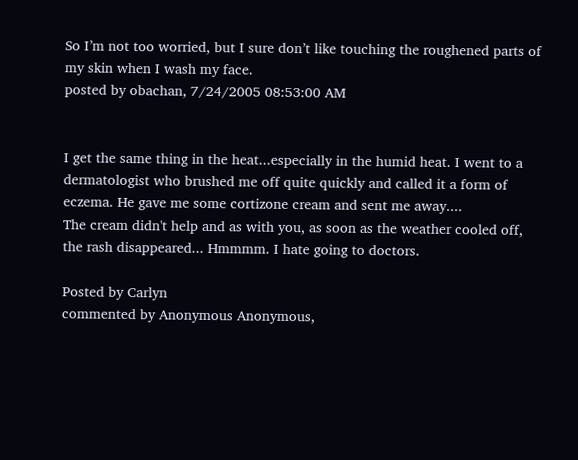So I’m not too worried, but I sure don’t like touching the roughened parts of my skin when I wash my face.
posted by obachan, 7/24/2005 08:53:00 AM


I get the same thing in the heat...especially in the humid heat. I went to a dermatologist who brushed me off quite quickly and called it a form of eczema. He gave me some cortizone cream and sent me away....
The cream didn't help and as with you, as soon as the weather cooled off, the rash disappeared... Hmmmm. I hate going to doctors.

Posted by Carlyn
commented by Anonymous Anonymous,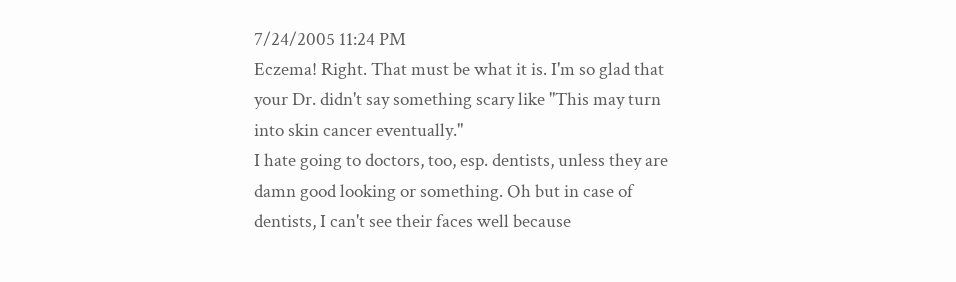7/24/2005 11:24 PM
Eczema! Right. That must be what it is. I'm so glad that your Dr. didn't say something scary like "This may turn into skin cancer eventually."
I hate going to doctors, too, esp. dentists, unless they are damn good looking or something. Oh but in case of dentists, I can't see their faces well because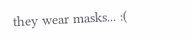they wear masks... :(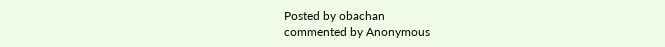Posted by obachan
commented by Anonymous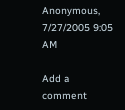Anonymous, 7/27/2005 9:05 AM

Add a comment